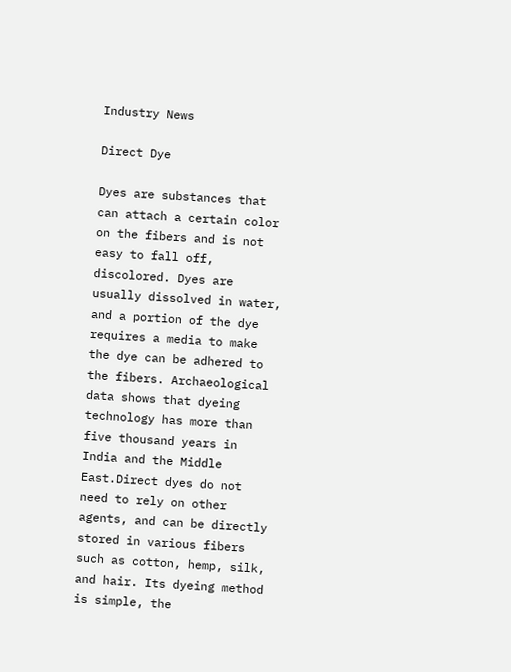Industry News

Direct Dye

Dyes are substances that can attach a certain color on the fibers and is not easy to fall off, discolored. Dyes are usually dissolved in water, and a portion of the dye requires a media to make the dye can be adhered to the fibers. Archaeological data shows that dyeing technology has more than five thousand years in India and the Middle East.Direct dyes do not need to rely on other agents, and can be directly stored in various fibers such as cotton, hemp, silk, and hair. Its dyeing method is simple, the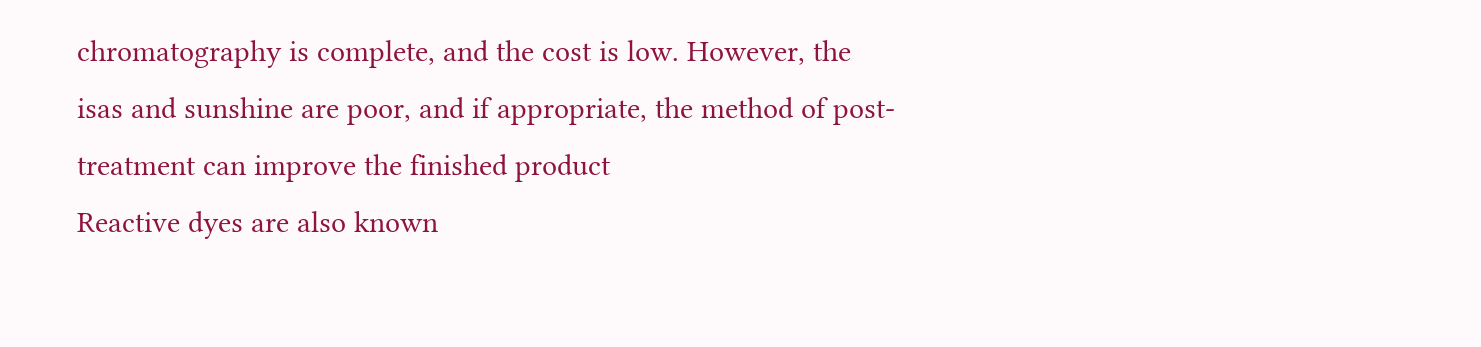chromatography is complete, and the cost is low. However, the isas and sunshine are poor, and if appropriate, the method of post-treatment can improve the finished product
Reactive dyes are also known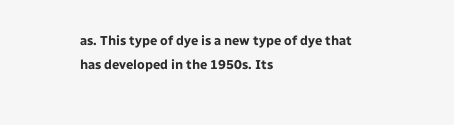as. This type of dye is a new type of dye that has developed in the 1950s. Its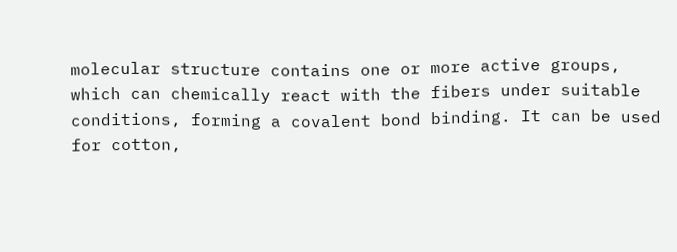molecular structure contains one or more active groups, which can chemically react with the fibers under suitable conditions, forming a covalent bond binding. It can be used for cotton,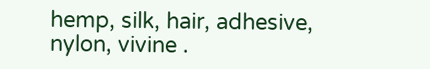hemp, silk, hair, adhesive, nylon, vivine .